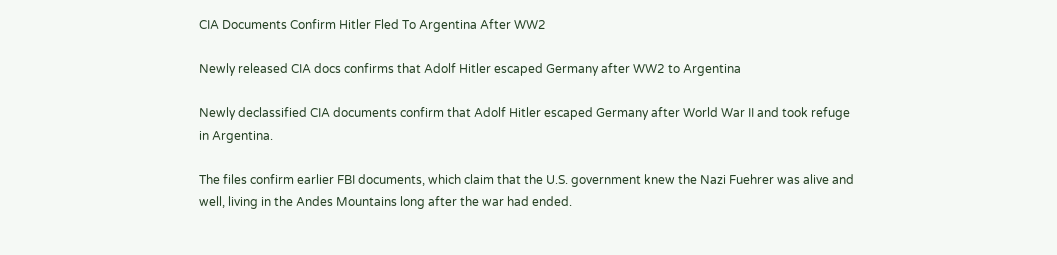CIA Documents Confirm Hitler Fled To Argentina After WW2

Newly released CIA docs confirms that Adolf Hitler escaped Germany after WW2 to Argentina

Newly declassified CIA documents confirm that Adolf Hitler escaped Germany after World War II and took refuge in Argentina.

The files confirm earlier FBI documents, which claim that the U.S. government knew the Nazi Fuehrer was alive and well, living in the Andes Mountains long after the war had ended.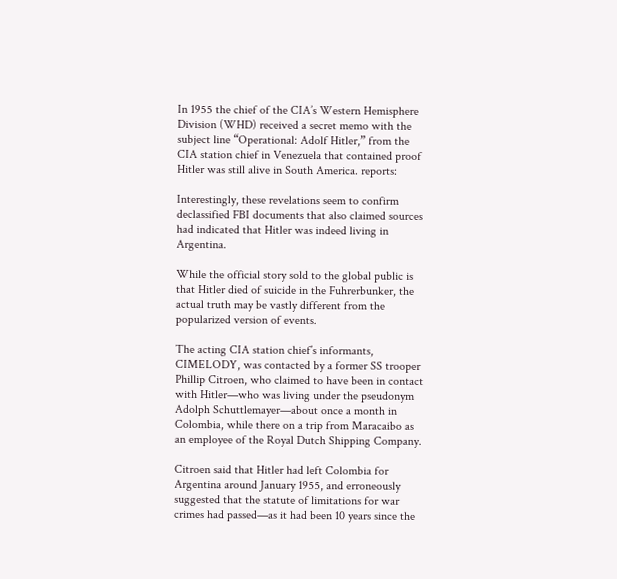In 1955 the chief of the CIA’s Western Hemisphere Division (WHD) received a secret memo with the subject line “Operational: Adolf Hitler,” from the CIA station chief in Venezuela that contained proof Hitler was still alive in South America. reports:

Interestingly, these revelations seem to confirm declassified FBI documents that also claimed sources had indicated that Hitler was indeed living in Argentina.

While the official story sold to the global public is that Hitler died of suicide in the Fuhrerbunker, the actual truth may be vastly different from the popularized version of events.

The acting CIA station chief’s informants, CIMELODY, was contacted by a former SS trooper Phillip Citroen, who claimed to have been in contact with Hitler—who was living under the pseudonym Adolph Schuttlemayer—about once a month in Colombia, while there on a trip from Maracaibo as an employee of the Royal Dutch Shipping Company.

Citroen said that Hitler had left Colombia for Argentina around January 1955, and erroneously suggested that the statute of limitations for war crimes had passed—as it had been 10 years since the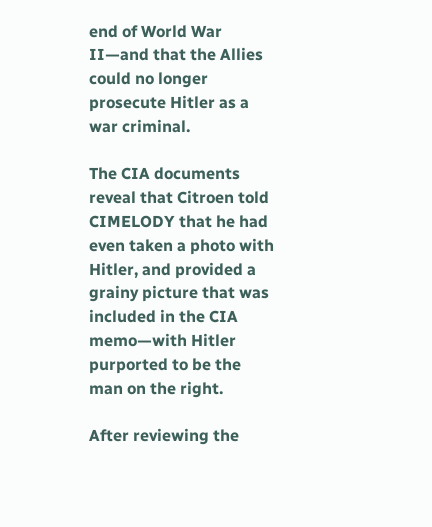end of World War II—and that the Allies could no longer prosecute Hitler as a war criminal.

The CIA documents reveal that Citroen told CIMELODY that he had even taken a photo with Hitler, and provided a grainy picture that was included in the CIA memo—with Hitler purported to be the man on the right.

After reviewing the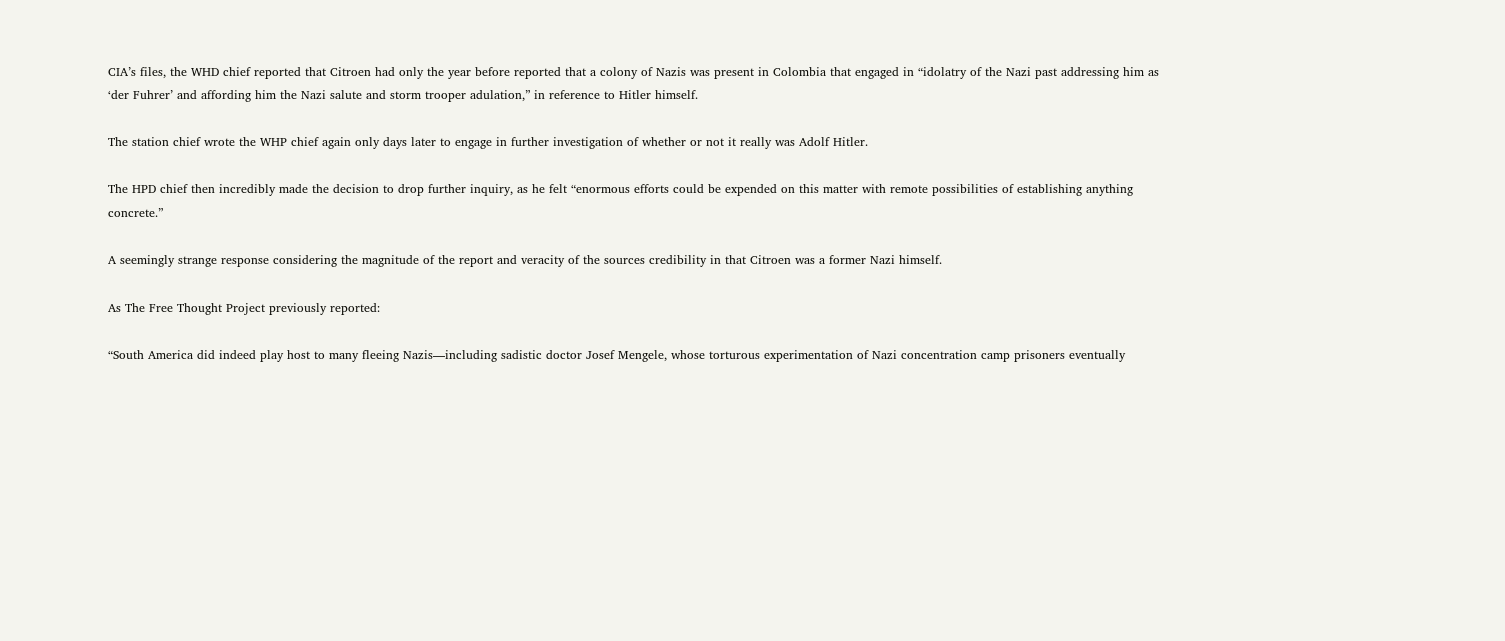CIA’s files, the WHD chief reported that Citroen had only the year before reported that a colony of Nazis was present in Colombia that engaged in “idolatry of the Nazi past addressing him as ‘der Fuhrer’ and affording him the Nazi salute and storm trooper adulation,” in reference to Hitler himself.

The station chief wrote the WHP chief again only days later to engage in further investigation of whether or not it really was Adolf Hitler.

The HPD chief then incredibly made the decision to drop further inquiry, as he felt “enormous efforts could be expended on this matter with remote possibilities of establishing anything concrete.”

A seemingly strange response considering the magnitude of the report and veracity of the sources credibility in that Citroen was a former Nazi himself.

As The Free Thought Project previously reported:

“South America did indeed play host to many fleeing Nazis—including sadistic doctor Josef Mengele, whose torturous experimentation of Nazi concentration camp prisoners eventually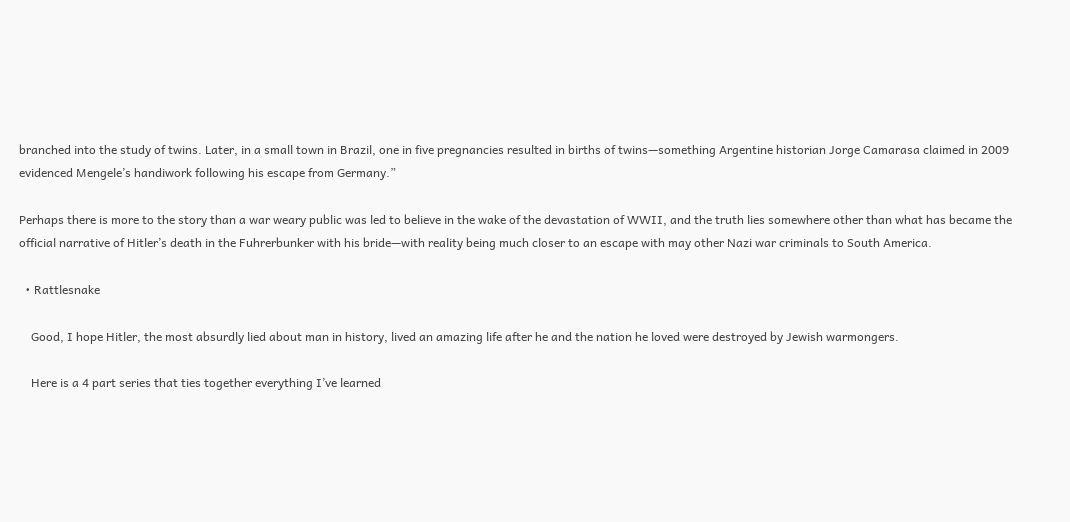branched into the study of twins. Later, in a small town in Brazil, one in five pregnancies resulted in births of twins—something Argentine historian Jorge Camarasa claimed in 2009 evidenced Mengele’s handiwork following his escape from Germany.”

Perhaps there is more to the story than a war weary public was led to believe in the wake of the devastation of WWII, and the truth lies somewhere other than what has became the official narrative of Hitler’s death in the Fuhrerbunker with his bride—with reality being much closer to an escape with may other Nazi war criminals to South America.

  • Rattlesnake

    Good, I hope Hitler, the most absurdly lied about man in history, lived an amazing life after he and the nation he loved were destroyed by Jewish warmongers.

    Here is a 4 part series that ties together everything I’ve learned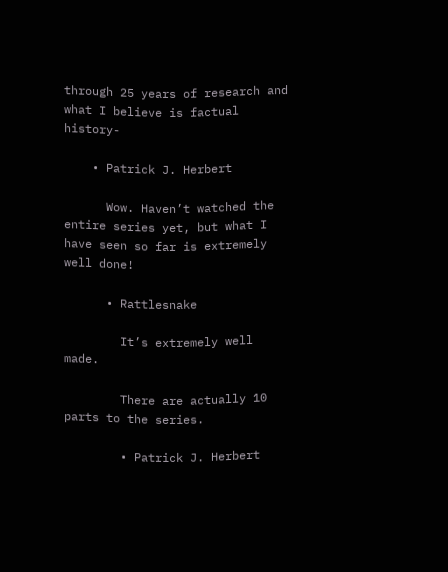through 25 years of research and what I believe is factual history-

    • Patrick J. Herbert

      Wow. Haven’t watched the entire series yet, but what I have seen so far is extremely well done!

      • Rattlesnake

        It’s extremely well made.

        There are actually 10 parts to the series.

        • Patrick J. Herbert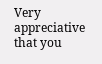Very appreciative that you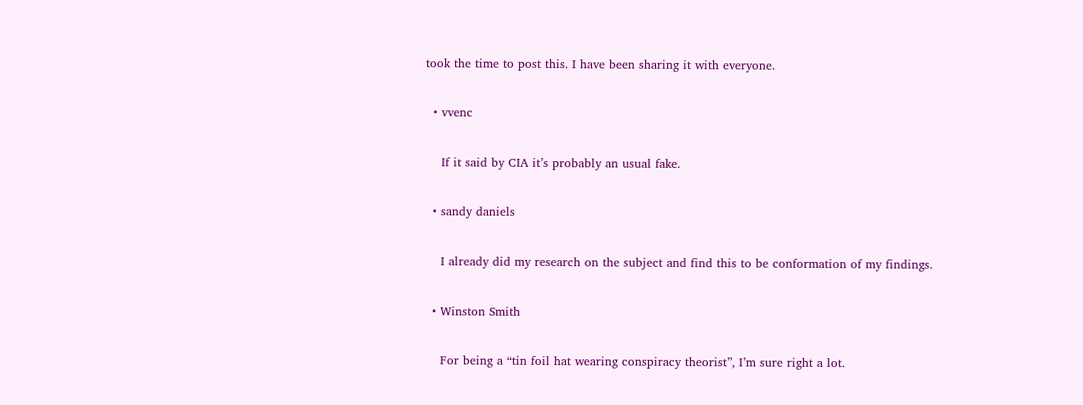took the time to post this. I have been sharing it with everyone.

  • vvenc

    If it said by CIA it’s probably an usual fake.

  • sandy daniels

    I already did my research on the subject and find this to be conformation of my findings.

  • Winston Smith

    For being a “tin foil hat wearing conspiracy theorist”, I’m sure right a lot.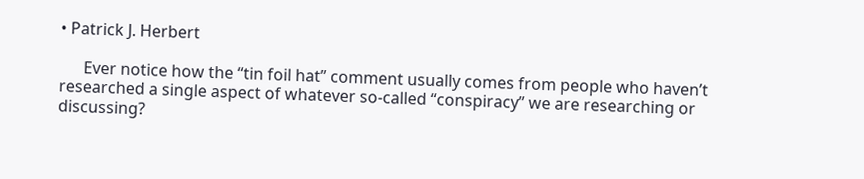• Patrick J. Herbert

      Ever notice how the “tin foil hat” comment usually comes from people who haven’t researched a single aspect of whatever so-called “conspiracy” we are researching or discussing?